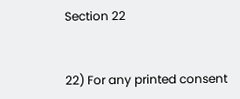Section 22


22) For any printed consent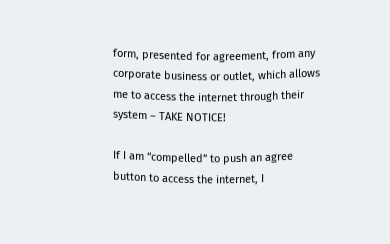form, presented for agreement, from any corporate business or outlet, which allows me to access the internet through their system – TAKE NOTICE!

If I am “compelled” to push an agree button to access the internet, I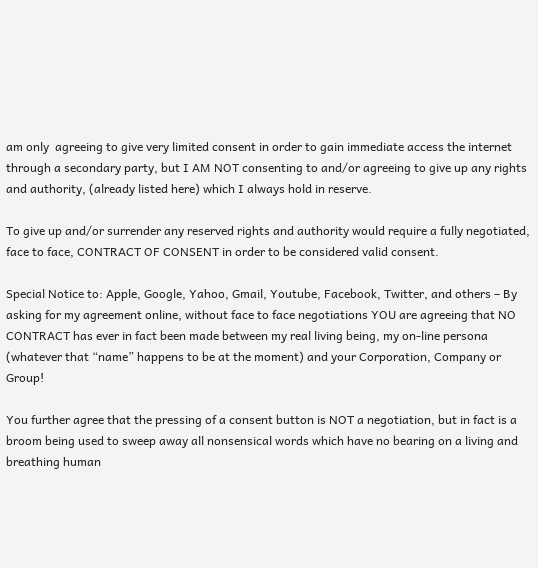am only  agreeing to give very limited consent in order to gain immediate access the internet through a secondary party, but I AM NOT consenting to and/or agreeing to give up any rights and authority, (already listed here) which I always hold in reserve.

To give up and/or surrender any reserved rights and authority would require a fully negotiated, face to face, CONTRACT OF CONSENT in order to be considered valid consent.

Special Notice to: Apple, Google, Yahoo, Gmail, Youtube, Facebook, Twitter, and others – By asking for my agreement online, without face to face negotiations YOU are agreeing that NO CONTRACT has ever in fact been made between my real living being, my on-line persona (whatever that “name” happens to be at the moment) and your Corporation, Company or Group!

You further agree that the pressing of a consent button is NOT a negotiation, but in fact is a broom being used to sweep away all nonsensical words which have no bearing on a living and breathing human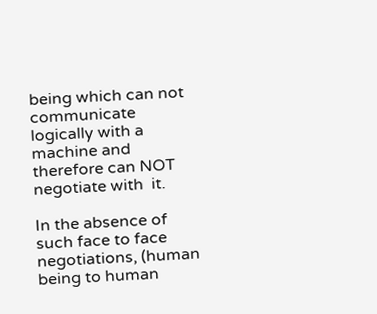being which can not communicate logically with a machine and therefore can NOT negotiate with  it.

In the absence of such face to face negotiations, (human being to human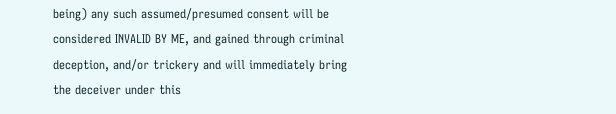being) any such assumed/presumed consent will be considered INVALID BY ME, and gained through criminal deception, and/or trickery and will immediately bring the deceiver under this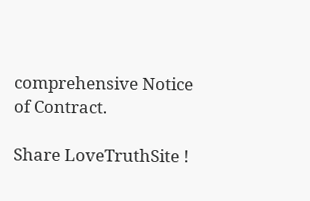comprehensive Notice of Contract.

Share LoveTruthSite !